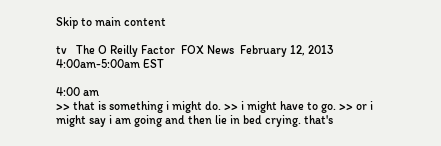Skip to main content

tv   The O Reilly Factor  FOX News  February 12, 2013 4:00am-5:00am EST

4:00 am
>> that is something i might do. >> i might have to go. >> or i might say i am going and then lie in bed crying. that's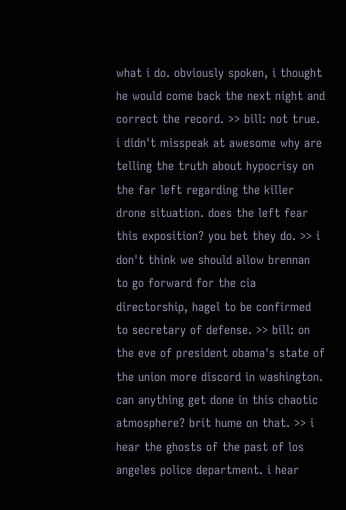what i do. obviously spoken, i thought he would come back the next night and correct the record. >> bill: not true. i didn't misspeak at awesome why are telling the truth about hypocrisy on the far left regarding the killer drone situation. does the left fear this exposition? you bet they do. >> i don't think we should allow brennan to go forward for the cia directorship, hagel to be confirmed to secretary of defense. >> bill: on the eve of president obama's state of the union more discord in washington. can anything get done in this chaotic atmosphere? brit hume on that. >> i hear the ghosts of the past of los angeles police department. i hear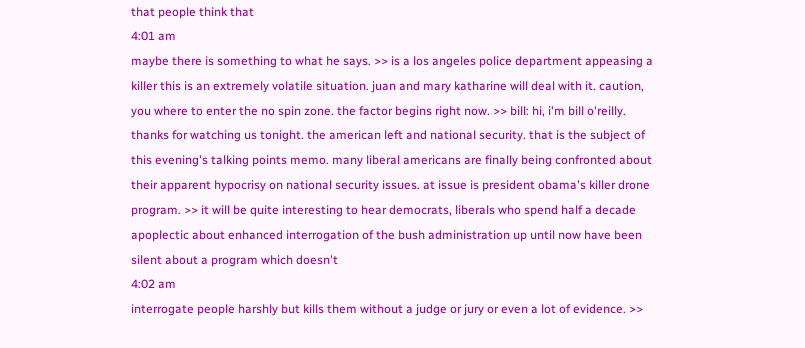that people think that
4:01 am
maybe there is something to what he says. >> is a los angeles police department appeasing a killer this is an extremely volatile situation. juan and mary katharine will deal with it. caution, you where to enter the no spin zone. the factor begins right now. >> bill: hi, i'm bill o'reilly. thanks for watching us tonight. the american left and national security. that is the subject of this evening's talking points memo. many liberal americans are finally being confronted about their apparent hypocrisy on national security issues. at issue is president obama's killer drone program. >> it will be quite interesting to hear democrats, liberals who spend half a decade apoplectic about enhanced interrogation of the bush administration up until now have been silent about a program which doesn't
4:02 am
interrogate people harshly but kills them without a judge or jury or even a lot of evidence. >>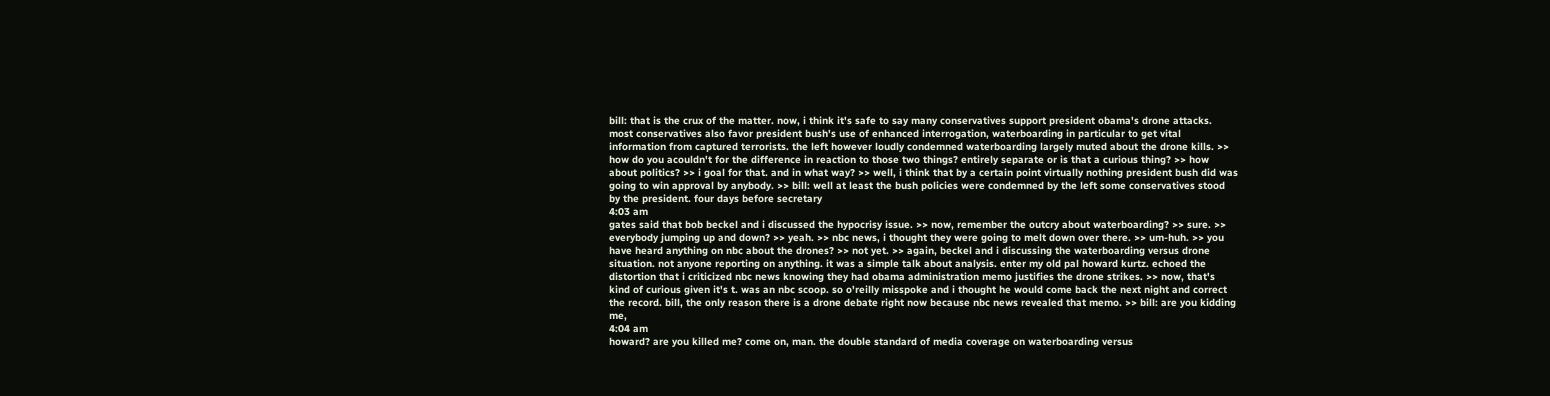bill: that is the crux of the matter. now, i think it's safe to say many conservatives support president obama's drone attacks. most conservatives also favor president bush's use of enhanced interrogation, waterboarding in particular to get vital information from captured terrorists. the left however loudly condemned waterboarding largely muted about the drone kills. >> how do you acouldn't for the difference in reaction to those two things? entirely separate or is that a curious thing? >> how about politics? >> i goal for that. and in what way? >> well, i think that by a certain point virtually nothing president bush did was going to win approval by anybody. >> bill: well at least the bush policies were condemned by the left some conservatives stood by the president. four days before secretary
4:03 am
gates said that bob beckel and i discussed the hypocrisy issue. >> now, remember the outcry about waterboarding? >> sure. >> everybody jumping up and down? >> yeah. >> nbc news, i thought they were going to melt down over there. >> um-huh. >> you have heard anything on nbc about the drones? >> not yet. >> again, beckel and i discussing the waterboarding versus drone situation. not anyone reporting on anything. it was a simple talk about analysis. enter my old pal howard kurtz. echoed the distortion that i criticized nbc news knowing they had obama administration memo justifies the drone strikes. >> now, that's kind of curious given it's t. was an nbc scoop. so o'reilly misspoke and i thought he would come back the next night and correct the record. bill, the only reason there is a drone debate right now because nbc news revealed that memo. >> bill: are you kidding me,
4:04 am
howard? are you killed me? come on, man. the double standard of media coverage on waterboarding versus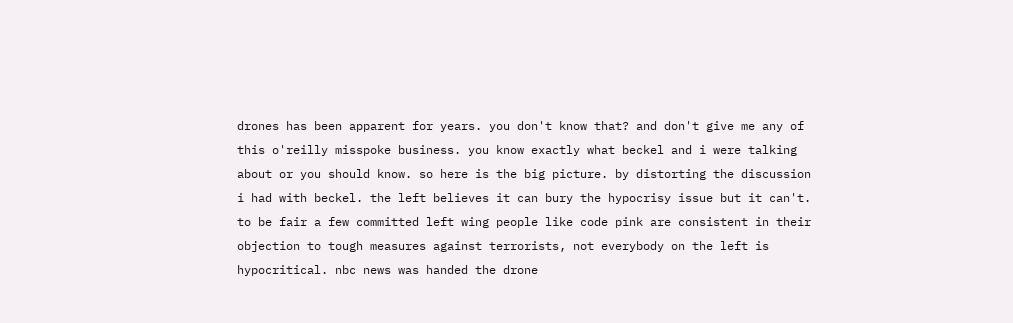drones has been apparent for years. you don't know that? and don't give me any of this o'reilly misspoke business. you know exactly what beckel and i were talking about or you should know. so here is the big picture. by distorting the discussion i had with beckel. the left believes it can bury the hypocrisy issue but it can't. to be fair a few committed left wing people like code pink are consistent in their objection to tough measures against terrorists, not everybody on the left is hypocritical. nbc news was handed the drone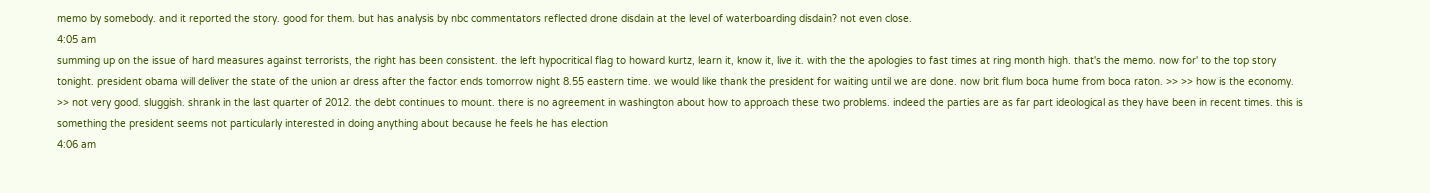memo by somebody. and it reported the story. good for them. but has analysis by nbc commentators reflected drone disdain at the level of waterboarding disdain? not even close.
4:05 am
summing up on the issue of hard measures against terrorists, the right has been consistent. the left hypocritical flag to howard kurtz, learn it, know it, live it. with the the apologies to fast times at ring month high. that's the memo. now for' to the top story tonight. president obama will deliver the state of the union ar dress after the factor ends tomorrow night 8.55 eastern time. we would like thank the president for waiting until we are done. now brit flum boca hume from boca raton. >> >> how is the economy. >> not very good. sluggish. shrank in the last quarter of 2012. the debt continues to mount. there is no agreement in washington about how to approach these two problems. indeed the parties are as far part ideological as they have been in recent times. this is something the president seems not particularly interested in doing anything about because he feels he has election
4:06 am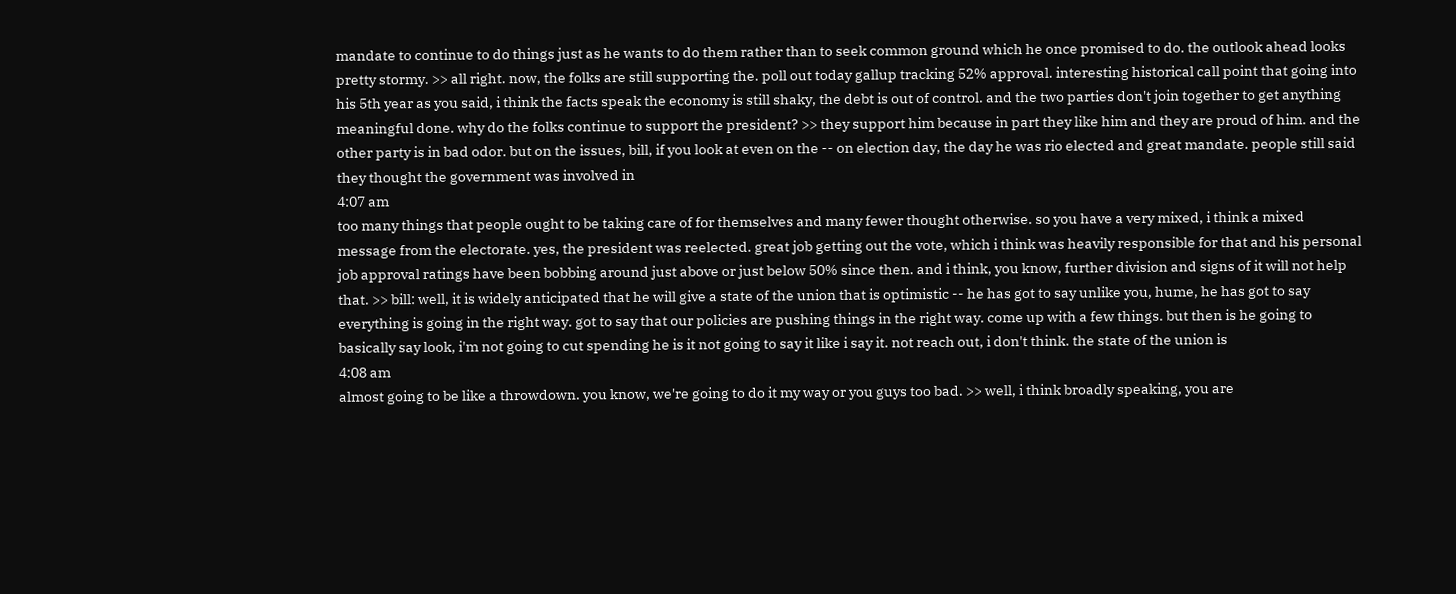mandate to continue to do things just as he wants to do them rather than to seek common ground which he once promised to do. the outlook ahead looks pretty stormy. >> all right. now, the folks are still supporting the. poll out today gallup tracking 52% approval. interesting historical call point that going into his 5th year as you said, i think the facts speak the economy is still shaky, the debt is out of control. and the two parties don't join together to get anything meaningful done. why do the folks continue to support the president? >> they support him because in part they like him and they are proud of him. and the other party is in bad odor. but on the issues, bill, if you look at even on the -- on election day, the day he was rio elected and great mandate. people still said they thought the government was involved in
4:07 am
too many things that people ought to be taking care of for themselves and many fewer thought otherwise. so you have a very mixed, i think a mixed message from the electorate. yes, the president was reelected. great job getting out the vote, which i think was heavily responsible for that and his personal job approval ratings have been bobbing around just above or just below 50% since then. and i think, you know, further division and signs of it will not help that. >> bill: well, it is widely anticipated that he will give a state of the union that is optimistic -- he has got to say unlike you, hume, he has got to say everything is going in the right way. got to say that our policies are pushing things in the right way. come up with a few things. but then is he going to basically say look, i'm not going to cut spending he is it not going to say it like i say it. not reach out, i don't think. the state of the union is
4:08 am
almost going to be like a throwdown. you know, we're going to do it my way or you guys too bad. >> well, i think broadly speaking, you are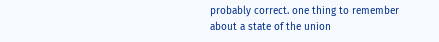probably correct. one thing to remember about a state of the union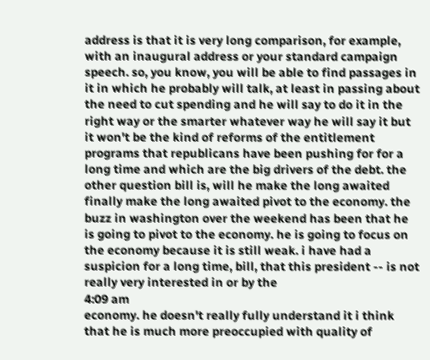address is that it is very long comparison, for example, with an inaugural address or your standard campaign speech. so, you know, you will be able to find passages in it in which he probably will talk, at least in passing about the need to cut spending and he will say to do it in the right way or the smarter whatever way he will say it but it won't be the kind of reforms of the entitlement programs that republicans have been pushing for for a long time and which are the big drivers of the debt. the other question bill is, will he make the long awaited finally make the long awaited pivot to the economy. the buzz in washington over the weekend has been that he is going to pivot to the economy. he is going to focus on the economy because it is still weak. i have had a suspicion for a long time, bill, that this president -- is not really very interested in or by the
4:09 am
economy. he doesn't really fully understand it i think that he is much more preoccupied with quality of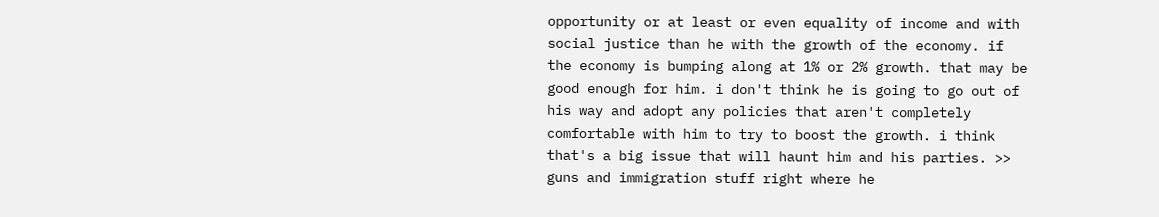opportunity or at least or even equality of income and with social justice than he with the growth of the economy. if the economy is bumping along at 1% or 2% growth. that may be good enough for him. i don't think he is going to go out of his way and adopt any policies that aren't completely comfortable with him to try to boost the growth. i think that's a big issue that will haunt him and his parties. >> guns and immigration stuff right where he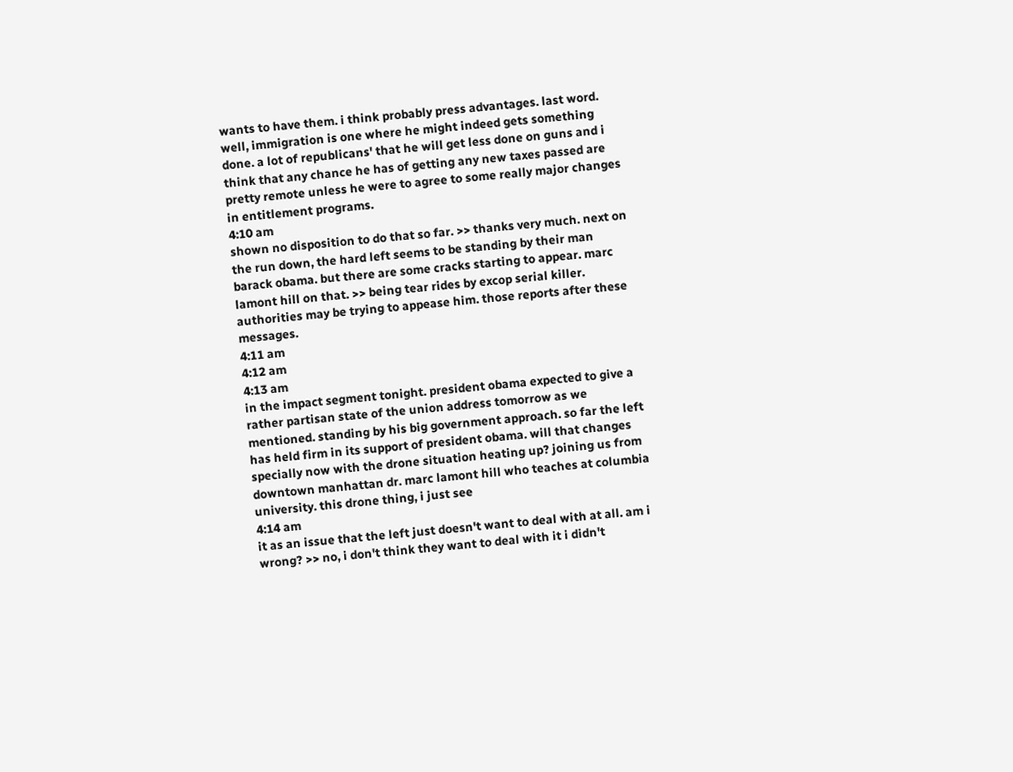wants to have them. i think probably press advantages. last word. well, immigration is one where he might indeed gets something done. a lot of republicans' that he will get less done on guns and i think that any chance he has of getting any new taxes passed are pretty remote unless he were to agree to some really major changes in entitlement programs.
4:10 am
shown no disposition to do that so far. >> thanks very much. next on the run down, the hard left seems to be standing by their man barack obama. but there are some cracks starting to appear. marc lamont hill on that. >> being tear rides by excop serial killer. authorities may be trying to appease him. those reports after these messages.
4:11 am
4:12 am
4:13 am
in the impact segment tonight. president obama expected to give a rather partisan state of the union address tomorrow as we mentioned. standing by his big government approach. so far the left has held firm in its support of president obama. will that changes specially now with the drone situation heating up? joining us from downtown manhattan dr. marc lamont hill who teaches at columbia university. this drone thing, i just see
4:14 am
it as an issue that the left just doesn't want to deal with at all. am i wrong? >> no, i don't think they want to deal with it i didn't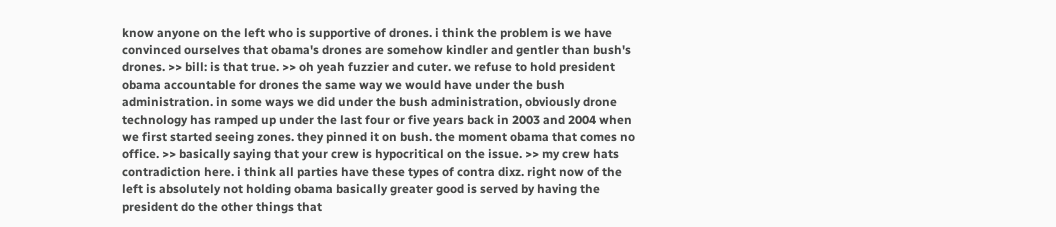know anyone on the left who is supportive of drones. i think the problem is we have convinced ourselves that obama's drones are somehow kindler and gentler than bush's drones. >> bill: is that true. >> oh yeah fuzzier and cuter. we refuse to hold president obama accountable for drones the same way we would have under the bush administration. in some ways we did under the bush administration, obviously drone technology has ramped up under the last four or five years back in 2003 and 2004 when we first started seeing zones. they pinned it on bush. the moment obama that comes no office. >> basically saying that your crew is hypocritical on the issue. >> my crew hats contradiction here. i think all parties have these types of contra dixz. right now of the left is absolutely not holding obama basically greater good is served by having the president do the other things that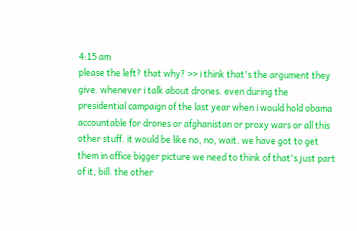4:15 am
please the left? that why? >> i think that's the argument they give. whenever i talk about drones. even during the presidential campaign of the last year when i would hold obama accountable for drones or afghanistan or proxy wars or all this other stuff. it would be like no, no, wait. we have got to get them in office bigger picture we need to think of that's just part of it, bill. the other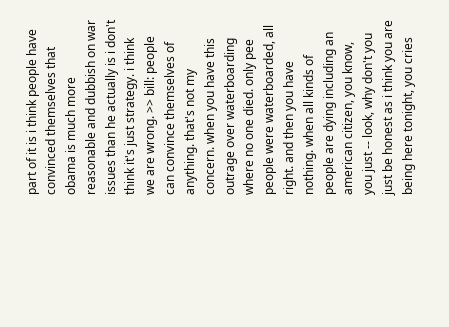part of it is i think people have convinced themselves that obama is much more reasonable and dubbish on war issues than he actually is i don't think it's just strategy. i think we are wrong. >> bill: people can convince themselves of anything. that's not my concern. when you have this outrage over waterboarding where no one died. only pee people were waterboarded, all right. and then you have nothing. when all kinds of people are dying including an american citizen, you know, you just -- look, why don't you just be honest as i think you are being here tonight, you cries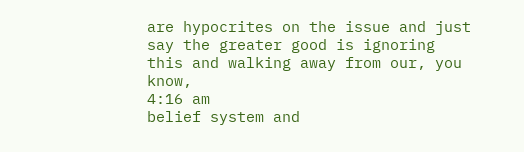are hypocrites on the issue and just say the greater good is ignoring this and walking away from our, you know,
4:16 am
belief system and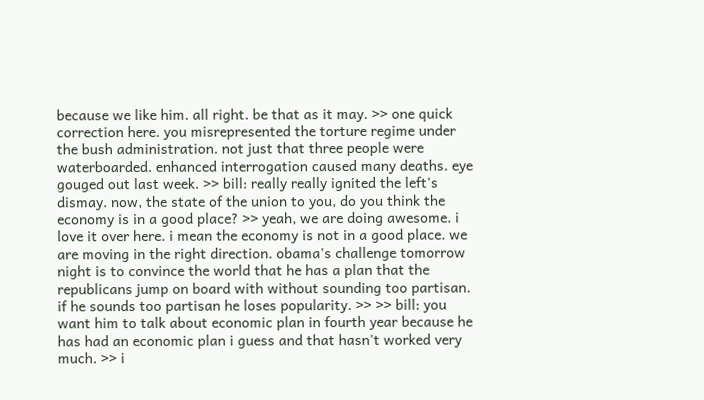because we like him. all right. be that as it may. >> one quick correction here. you misrepresented the torture regime under the bush administration. not just that three people were waterboarded. enhanced interrogation caused many deaths. eye gouged out last week. >> bill: really really ignited the left's dismay. now, the state of the union to you, do you think the economy is in a good place? >> yeah, we are doing awesome. i love it over here. i mean the economy is not in a good place. we are moving in the right direction. obama's challenge tomorrow night is to convince the world that he has a plan that the republicans jump on board with without sounding too partisan. if he sounds too partisan he loses popularity. >> >> bill: you want him to talk about economic plan in fourth year because he has had an economic plan i guess and that hasn't worked very much. >> i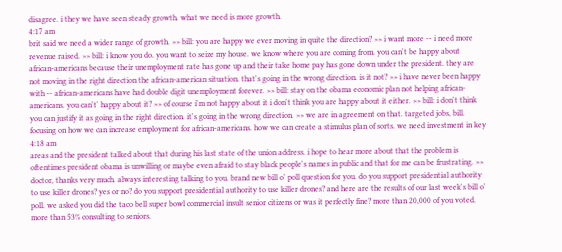disagree. i they we have seen steady growth. what we need is more growth.
4:17 am
brit said we need a wider range of growth. >> bill: you are happy we ever moving in quite the direction? >> i want more -- i need more revenue raised. >> bill: i know you do. you want to seize my house. we know where you are coming from. you can't be happy about african-americans because their unemployment rate has gone up and their take home pay has gone down under the president. they are not moving in the right direction the african-american situation. that's going in the wrong direction. is it not? >> i have never been happy with -- african-americans have had double digit unemployment forever. >> bill: stay on the obama economic plan not helping african-americans. you can't' happy about it? >> of course i'm not happy about it i don't think you are happy about it either. >> bill: i don't think you can justify it as going in the right direction. it's going in the wrong direction. >> we are in agreement on that. targeted jobs, bill. focusing on how we can increase employment for african-americans. how we can create a stimulus plan of sorts. we need investment in key
4:18 am
areas and the president talked about that during his last state of the union address. i hope to hear more about that the problem is oftentimes president obama is unwilling or maybe even afraid to stay black people's names in public and that for me can be frustrating. >> doctor, thanks very much. always interesting talking to you. brand new bill o' poll question for you. do you support presidential authority to use killer drones? yes or no? do you support presidential authority to use killer drones? and here are the results of our last week's bill o' poll. we asked you did the taco bell super bowl commercial insult senior citizens or was it perfectly fine? more than 20,000 of you voted. more than 53% consulting to seniors.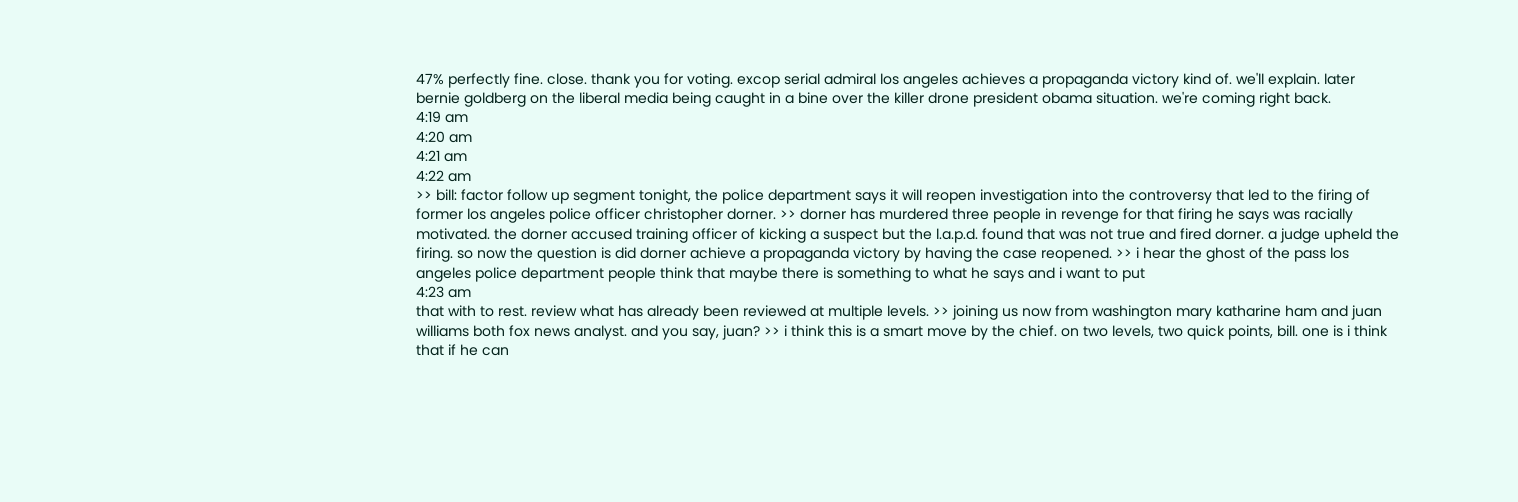47% perfectly fine. close. thank you for voting. excop serial admiral los angeles achieves a propaganda victory kind of. we'll explain. later bernie goldberg on the liberal media being caught in a bine over the killer drone president obama situation. we're coming right back.
4:19 am
4:20 am
4:21 am
4:22 am
>> bill: factor follow up segment tonight, the police department says it will reopen investigation into the controversy that led to the firing of former los angeles police officer christopher dorner. >> dorner has murdered three people in revenge for that firing he says was racially motivated. the dorner accused training officer of kicking a suspect but the l.a.p.d. found that was not true and fired dorner. a judge upheld the firing. so now the question is did dorner achieve a propaganda victory by having the case reopened. >> i hear the ghost of the pass los angeles police department people think that maybe there is something to what he says and i want to put
4:23 am
that with to rest. review what has already been reviewed at multiple levels. >> joining us now from washington mary katharine ham and juan williams both fox news analyst. and you say, juan? >> i think this is a smart move by the chief. on two levels, two quick points, bill. one is i think that if he can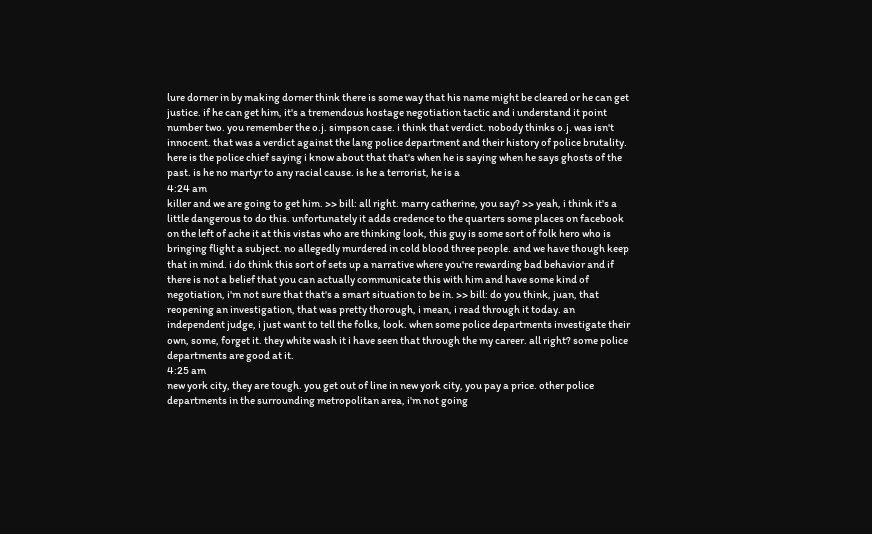lure dorner in by making dorner think there is some way that his name might be cleared or he can get justice. if he can get him, it's a tremendous hostage negotiation tactic and i understand it point number two. you remember the o.j. simpson case. i think that verdict. nobody thinks o.j. was isn't innocent. that was a verdict against the lang police department and their history of police brutality. here is the police chief saying i know about that that's when he is saying when he says ghosts of the past. is he no martyr to any racial cause. is he a terrorist, he is a
4:24 am
killer and we are going to get him. >> bill: all right. marry catherine, you say? >> yeah, i think it's a little dangerous to do this. unfortunately it adds credence to the quarters some places on facebook on the left of ache it at this vistas who are thinking look, this guy is some sort of folk hero who is bringing flight a subject. no allegedly murdered in cold blood three people. and we have though keep that in mind. i do think this sort of sets up a narrative where you're rewarding bad behavior and if there is not a belief that you can actually communicate this with him and have some kind of negotiation, i'm not sure that that's a smart situation to be in. >> bill: do you think, juan, that reopening an investigation, that was pretty thorough, i mean, i read through it today. an independent judge, i just want to tell the folks, look. when some police departments investigate their own, some, forget it. they white wash it i have seen that through the my career. all right? some police departments are good at it.
4:25 am
new york city, they are tough. you get out of line in new york city, you pay a price. other police departments in the surrounding metropolitan area, i'm not going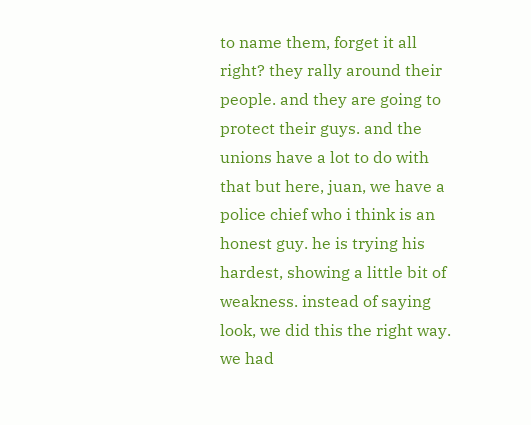to name them, forget it all right? they rally around their people. and they are going to protect their guys. and the unions have a lot to do with that but here, juan, we have a police chief who i think is an honest guy. he is trying his hardest, showing a little bit of weakness. instead of saying look, we did this the right way. we had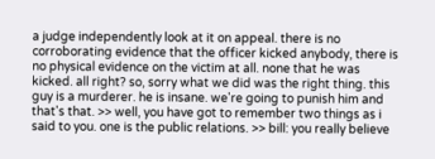a judge independently look at it on appeal. there is no corroborating evidence that the officer kicked anybody, there is no physical evidence on the victim at all. none that he was kicked. all right? so, sorry what we did was the right thing. this guy is a murderer. he is insane. we're going to punish him and that's that. >> well, you have got to remember two things as i said to you. one is the public relations. >> bill: you really believe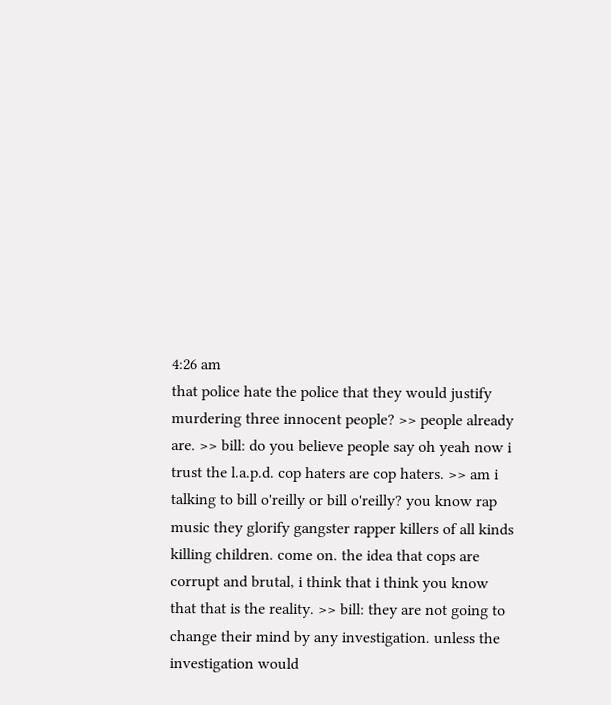4:26 am
that police hate the police that they would justify murdering three innocent people? >> people already are. >> bill: do you believe people say oh yeah now i trust the l.a.p.d. cop haters are cop haters. >> am i talking to bill o'reilly or bill o'reilly? you know rap music they glorify gangster rapper killers of all kinds killing children. come on. the idea that cops are corrupt and brutal, i think that i think you know that that is the reality. >> bill: they are not going to change their mind by any investigation. unless the investigation would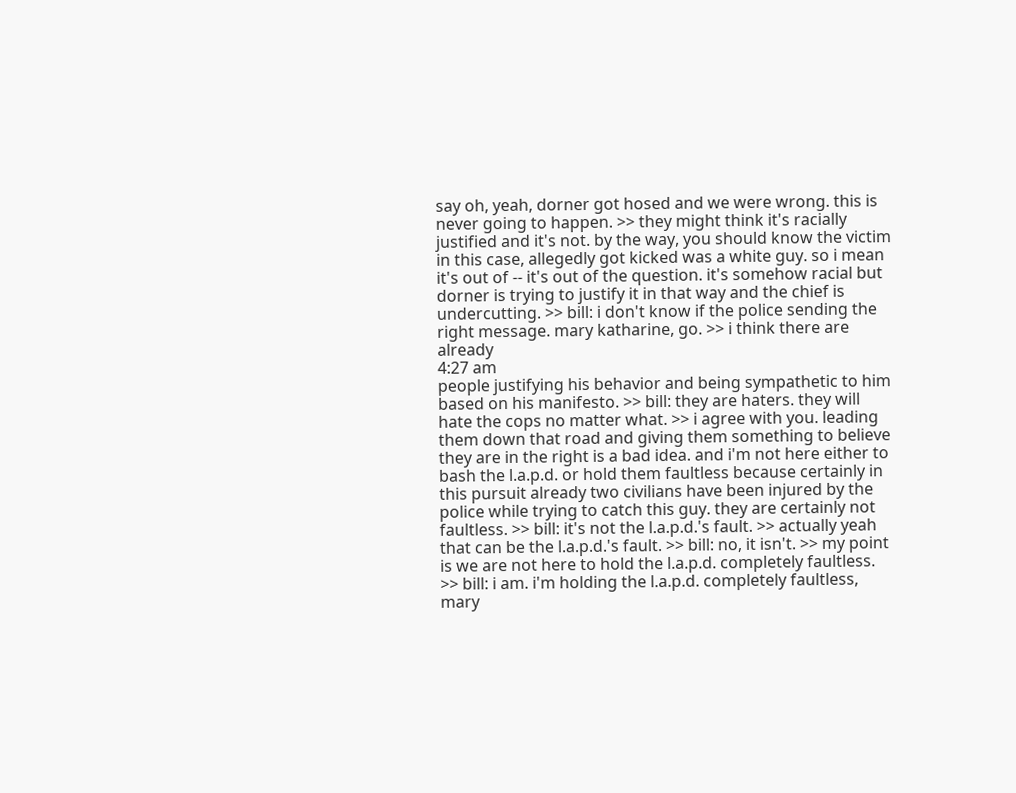say oh, yeah, dorner got hosed and we were wrong. this is never going to happen. >> they might think it's racially justified and it's not. by the way, you should know the victim in this case, allegedly got kicked was a white guy. so i mean it's out of -- it's out of the question. it's somehow racial but dorner is trying to justify it in that way and the chief is undercutting. >> bill: i don't know if the police sending the right message. mary katharine, go. >> i think there are already
4:27 am
people justifying his behavior and being sympathetic to him based on his manifesto. >> bill: they are haters. they will hate the cops no matter what. >> i agree with you. leading them down that road and giving them something to believe they are in the right is a bad idea. and i'm not here either to bash the l.a.p.d. or hold them faultless because certainly in this pursuit already two civilians have been injured by the police while trying to catch this guy. they are certainly not faultless. >> bill: it's not the l.a.p.d.'s fault. >> actually yeah that can be the l.a.p.d.'s fault. >> bill: no, it isn't. >> my point is we are not here to hold the l.a.p.d. completely faultless. >> bill: i am. i'm holding the l.a.p.d. completely faultless, mary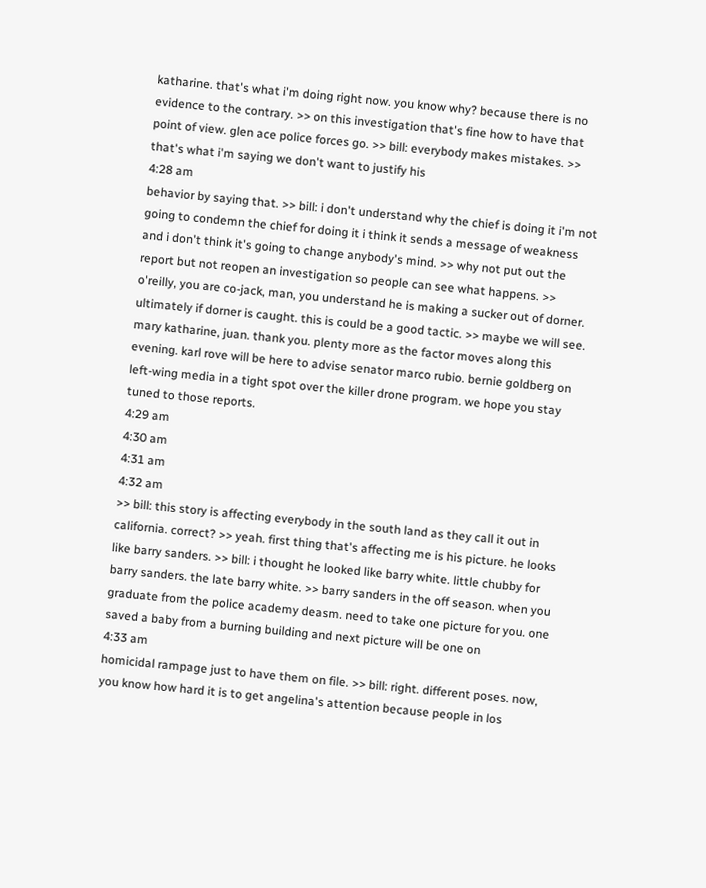katharine. that's what i'm doing right now. you know why? because there is no evidence to the contrary. >> on this investigation that's fine how to have that point of view. glen ace police forces go. >> bill: everybody makes mistakes. >> that's what i'm saying we don't want to justify his
4:28 am
behavior by saying that. >> bill: i don't understand why the chief is doing it i'm not going to condemn the chief for doing it i think it sends a message of weakness and i don't think it's going to change anybody's mind. >> why not put out the report but not reopen an investigation so people can see what happens. >> o'reilly, you are co-jack, man, you understand he is making a sucker out of dorner. ultimately if dorner is caught. this is could be a good tactic. >> maybe we will see. mary katharine, juan. thank you. plenty more as the factor moves along this evening. karl rove will be here to advise senator marco rubio. bernie goldberg on left-wing media in a tight spot over the killer drone program. we hope you stay tuned to those reports.
4:29 am
4:30 am
4:31 am
4:32 am
>> bill: this story is affecting everybody in the south land as they call it out in california. correct? >> yeah. first thing that's affecting me is his picture. he looks like barry sanders. >> bill: i thought he looked like barry white. little chubby for barry sanders. the late barry white. >> barry sanders in the off season. when you graduate from the police academy deasm. need to take one picture for you. one saved a baby from a burning building and next picture will be one on
4:33 am
homicidal rampage just to have them on file. >> bill: right. different poses. now, you know how hard it is to get angelina's attention because people in los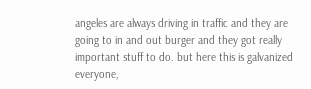angeles are always driving in traffic and they are going to in and out burger and they got really important stuff to do. but here this is galvanized everyone,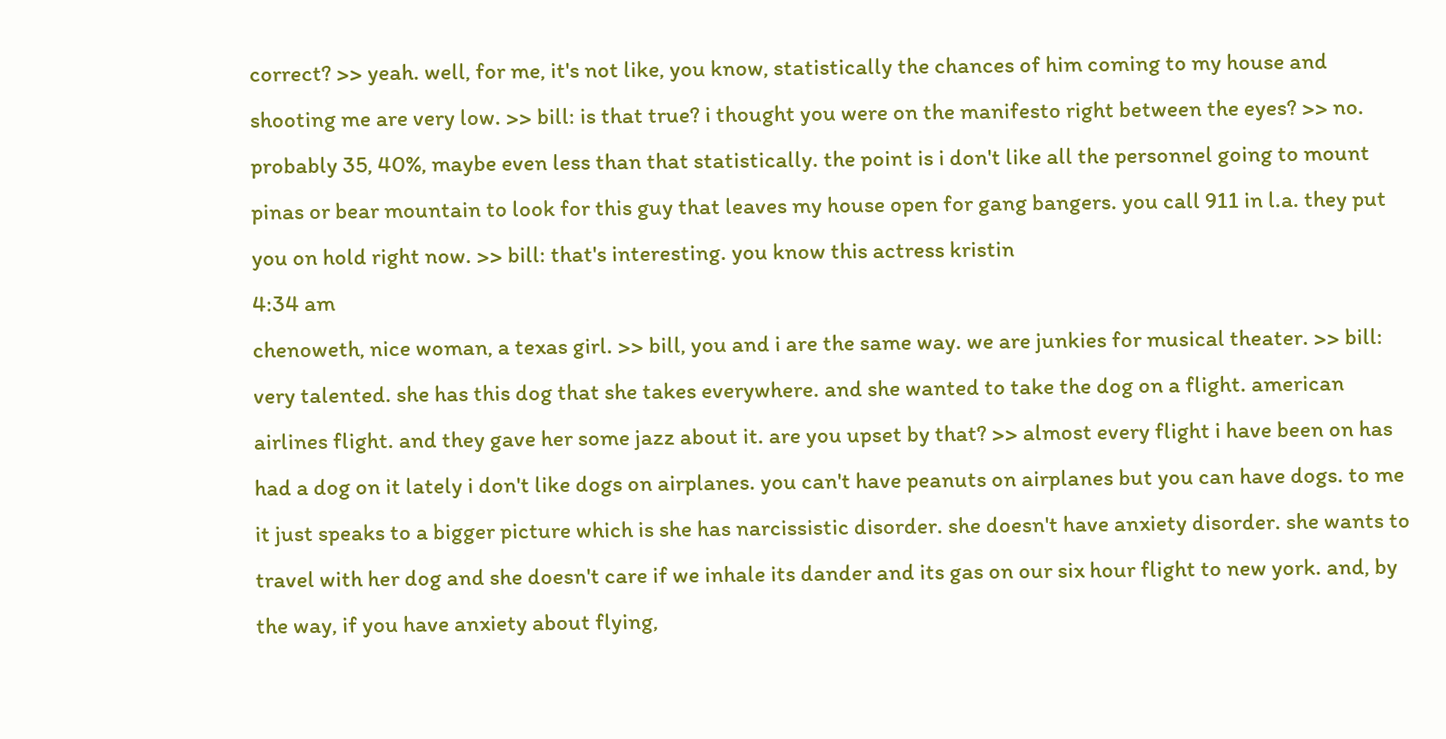correct? >> yeah. well, for me, it's not like, you know, statistically the chances of him coming to my house and shooting me are very low. >> bill: is that true? i thought you were on the manifesto right between the eyes? >> no. probably 35, 40%, maybe even less than that statistically. the point is i don't like all the personnel going to mount pinas or bear mountain to look for this guy that leaves my house open for gang bangers. you call 911 in l.a. they put you on hold right now. >> bill: that's interesting. you know this actress kristin
4:34 am
chenoweth, nice woman, a texas girl. >> bill, you and i are the same way. we are junkies for musical theater. >> bill: very talented. she has this dog that she takes everywhere. and she wanted to take the dog on a flight. american airlines flight. and they gave her some jazz about it. are you upset by that? >> almost every flight i have been on has had a dog on it lately i don't like dogs on airplanes. you can't have peanuts on airplanes but you can have dogs. to me it just speaks to a bigger picture which is she has narcissistic disorder. she doesn't have anxiety disorder. she wants to travel with her dog and she doesn't care if we inhale its dander and its gas on our six hour flight to new york. and, by the way, if you have anxiety about flying,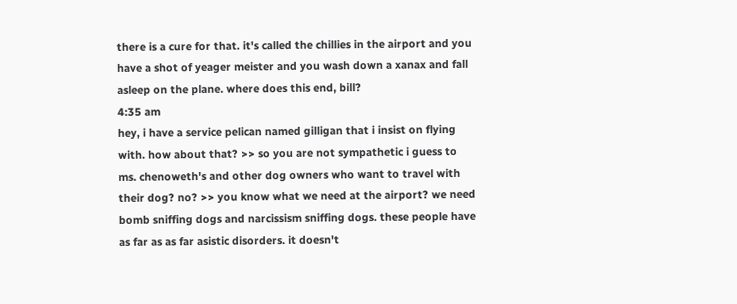there is a cure for that. it's called the chillies in the airport and you have a shot of yeager meister and you wash down a xanax and fall asleep on the plane. where does this end, bill?
4:35 am
hey, i have a service pelican named gilligan that i insist on flying with. how about that? >> so you are not sympathetic i guess to ms. chenoweth's and other dog owners who want to travel with their dog? no? >> you know what we need at the airport? we need bomb sniffing dogs and narcissism sniffing dogs. these people have as far as as far asistic disorders. it doesn't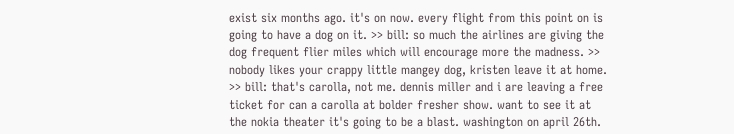exist six months ago. it's on now. every flight from this point on is going to have a dog on it. >> bill: so much the airlines are giving the dog frequent flier miles which will encourage more the madness. >> nobody likes your crappy little mangey dog, kristen leave it at home. >> bill: that's carolla, not me. dennis miller and i are leaving a free ticket for can a carolla at bolder fresher show. want to see it at the nokia theater it's going to be a blast. washington on april 26th.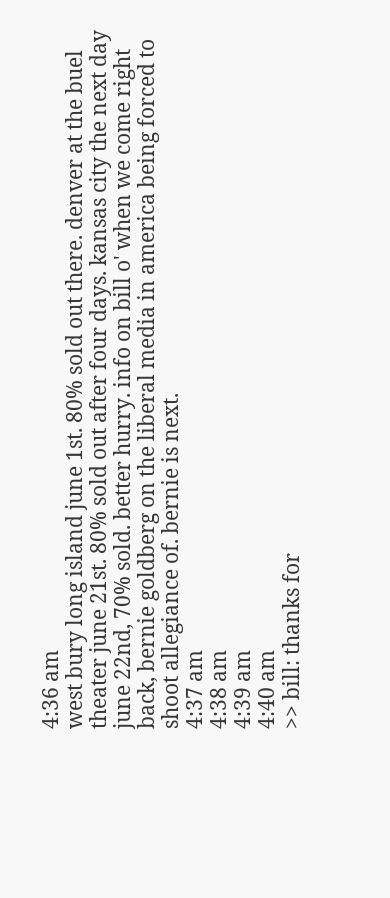4:36 am
west bury long island june 1st. 80% sold out there. denver at the buel theater june 21st. 80% sold out after four days. kansas city the next day june 22nd, 70% sold. better hurry. info on bill o' when we come right back, bernie goldberg on the liberal media in america being forced to shoot allegiance of. bernie is next.
4:37 am
4:38 am
4:39 am
4:40 am
>> bill: thanks for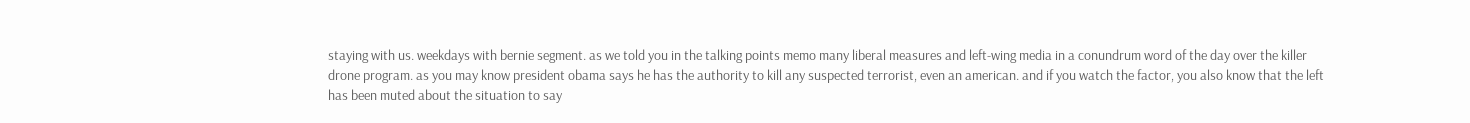staying with us. weekdays with bernie segment. as we told you in the talking points memo many liberal measures and left-wing media in a conundrum word of the day over the killer drone program. as you may know president obama says he has the authority to kill any suspected terrorist, even an american. and if you watch the factor, you also know that the left has been muted about the situation to say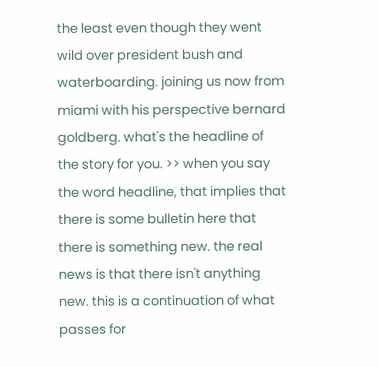the least even though they went wild over president bush and waterboarding. joining us now from miami with his perspective bernard goldberg. what's the headline of the story for you. >> when you say the word headline, that implies that there is some bulletin here that there is something new. the real news is that there isn't anything new. this is a continuation of what passes for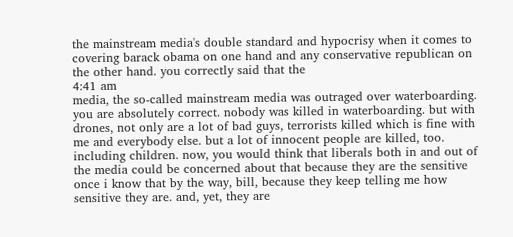the mainstream media's double standard and hypocrisy when it comes to covering barack obama on one hand and any conservative republican on the other hand. you correctly said that the
4:41 am
media, the so-called mainstream media was outraged over waterboarding. you are absolutely correct. nobody was killed in waterboarding. but with drones, not only are a lot of bad guys, terrorists killed which is fine with me and everybody else. but a lot of innocent people are killed, too. including children. now, you would think that liberals both in and out of the media could be concerned about that because they are the sensitive once i know that by the way, bill, because they keep telling me how sensitive they are. and, yet, they are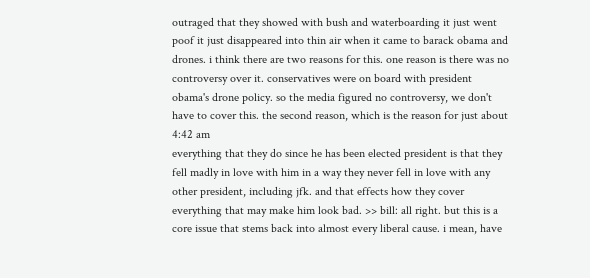outraged that they showed with bush and waterboarding it just went poof it just disappeared into thin air when it came to barack obama and drones. i think there are two reasons for this. one reason is there was no controversy over it. conservatives were on board with president obama's drone policy. so the media figured no controversy, we don't have to cover this. the second reason, which is the reason for just about
4:42 am
everything that they do since he has been elected president is that they fell madly in love with him in a way they never fell in love with any other president, including jfk. and that effects how they cover everything that may make him look bad. >> bill: all right. but this is a core issue that stems back into almost every liberal cause. i mean, have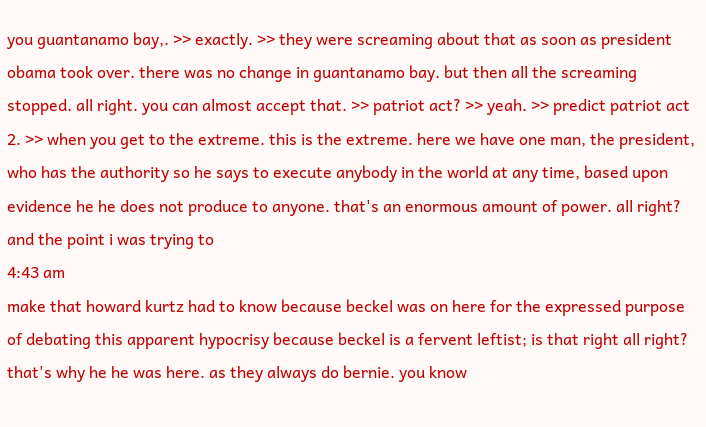you guantanamo bay,. >> exactly. >> they were screaming about that as soon as president obama took over. there was no change in guantanamo bay. but then all the screaming stopped. all right. you can almost accept that. >> patriot act? >> yeah. >> predict patriot act 2. >> when you get to the extreme. this is the extreme. here we have one man, the president, who has the authority so he says to execute anybody in the world at any time, based upon evidence he he does not produce to anyone. that's an enormous amount of power. all right? and the point i was trying to
4:43 am
make that howard kurtz had to know because beckel was on here for the expressed purpose of debating this apparent hypocrisy because beckel is a fervent leftist; is that right all right? that's why he he was here. as they always do bernie. you know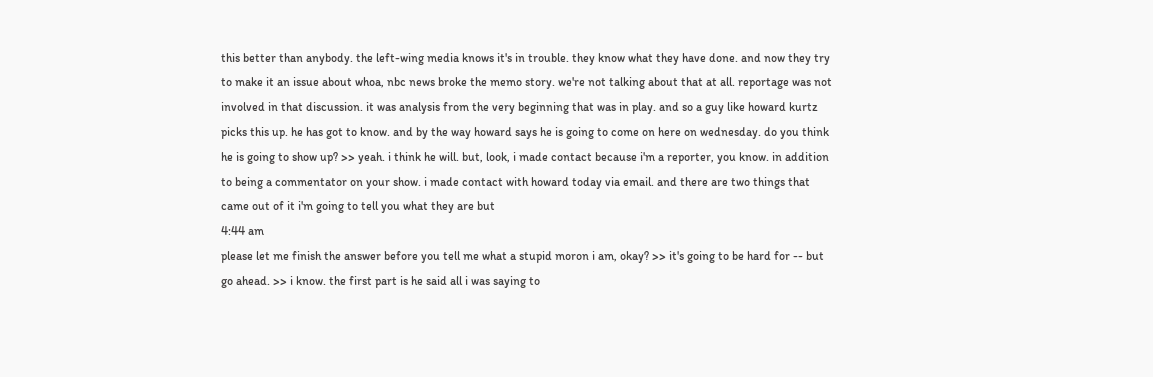this better than anybody. the left-wing media knows it's in trouble. they know what they have done. and now they try to make it an issue about whoa, nbc news broke the memo story. we're not talking about that at all. reportage was not involved in that discussion. it was analysis from the very beginning that was in play. and so a guy like howard kurtz picks this up. he has got to know. and by the way howard says he is going to come on here on wednesday. do you think he is going to show up? >> yeah. i think he will. but, look, i made contact because i'm a reporter, you know. in addition to being a commentator on your show. i made contact with howard today via email. and there are two things that came out of it i'm going to tell you what they are but
4:44 am
please let me finish the answer before you tell me what a stupid moron i am, okay? >> it's going to be hard for -- but go ahead. >> i know. the first part is he said all i was saying to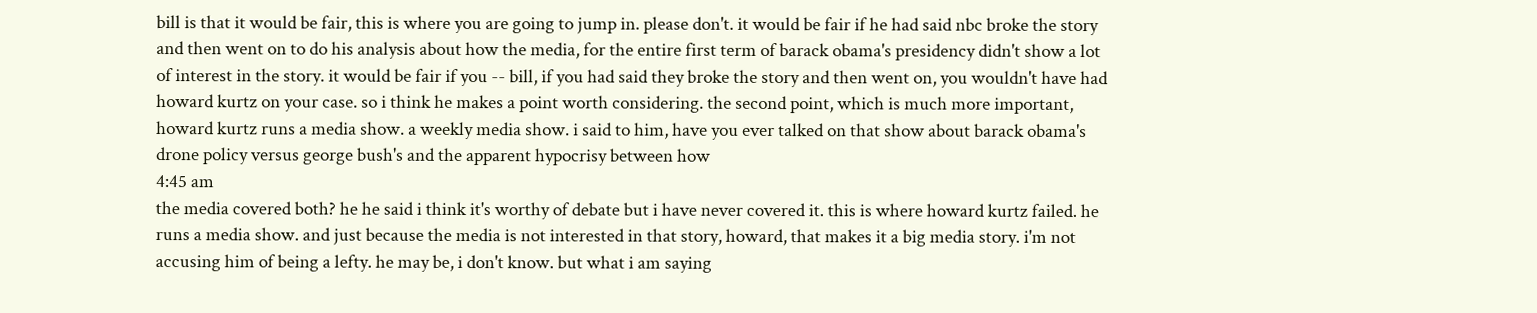bill is that it would be fair, this is where you are going to jump in. please don't. it would be fair if he had said nbc broke the story and then went on to do his analysis about how the media, for the entire first term of barack obama's presidency didn't show a lot of interest in the story. it would be fair if you -- bill, if you had said they broke the story and then went on, you wouldn't have had howard kurtz on your case. so i think he makes a point worth considering. the second point, which is much more important, howard kurtz runs a media show. a weekly media show. i said to him, have you ever talked on that show about barack obama's drone policy versus george bush's and the apparent hypocrisy between how
4:45 am
the media covered both? he he said i think it's worthy of debate but i have never covered it. this is where howard kurtz failed. he runs a media show. and just because the media is not interested in that story, howard, that makes it a big media story. i'm not accusing him of being a lefty. he may be, i don't know. but what i am saying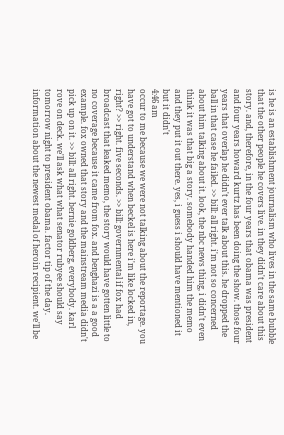is he is an establishment journalism who lives in the same bubble that the other people he covers live. in they didn't care about this story. and, therefore, in the four years that obama was president and four years howard kurtz has been doing the show. those four years that overlap he didn't ever talk about this. he dropped the ball in that case he failed. >> bill: all right. i'm not so concerned about him talking about it. look, the nbc news thing, i didn't even think it was that big a story. somebody handed him the memo and they put it out there. yes, i guess i should have mentioned it but it didn't
4:46 am
occur to me because we were not talking about the reportage. you have got to understand when beckel is here i'm like locked in, right? >> right. five seconds. >> bill: governmental if fox had broadcast that leaked memo, the story would have gotten little to no coverage because it came from fox. and benghazi is a a good example. fox owned that story and the mainstream media didn't pick up on it. >> bill: all right. bernie goldberg, everybody. karl rove on deck. we'll ask what what senator rubyee should say tomorrow night to president obama. factor tip of the day. information about the newest medal of heroin recipient. we'll be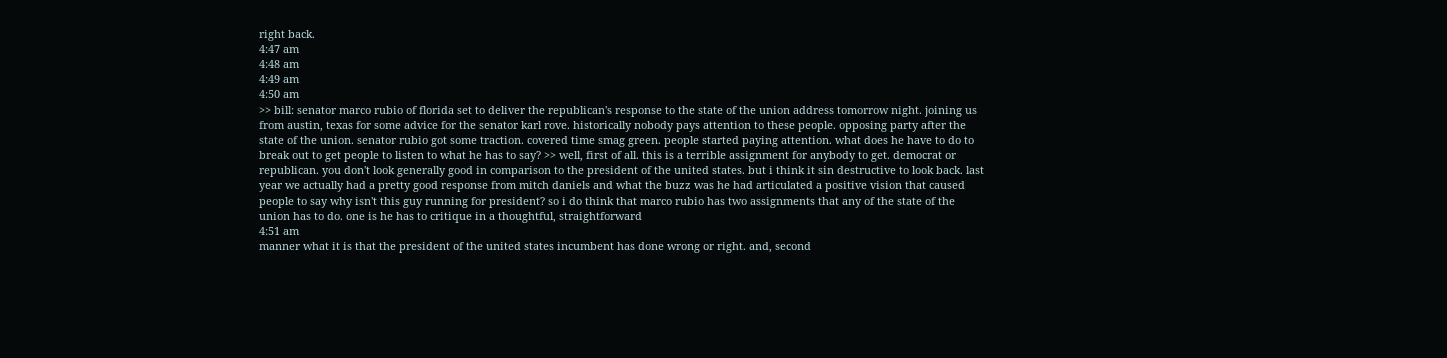right back.
4:47 am
4:48 am
4:49 am
4:50 am
>> bill: senator marco rubio of florida set to deliver the republican's response to the state of the union address tomorrow night. joining us from austin, texas for some advice for the senator karl rove. historically nobody pays attention to these people. opposing party after the state of the union. senator rubio got some traction. covered time smag green. people started paying attention. what does he have to do to break out to get people to listen to what he has to say? >> well, first of all. this is a terrible assignment for anybody to get. democrat or republican. you don't look generally good in comparison to the president of the united states. but i think it sin destructive to look back. last year we actually had a pretty good response from mitch daniels and what the buzz was he had articulated a positive vision that caused people to say why isn't this guy running for president? so i do think that marco rubio has two assignments that any of the state of the union has to do. one is he has to critique in a thoughtful, straightforward
4:51 am
manner what it is that the president of the united states incumbent has done wrong or right. and, second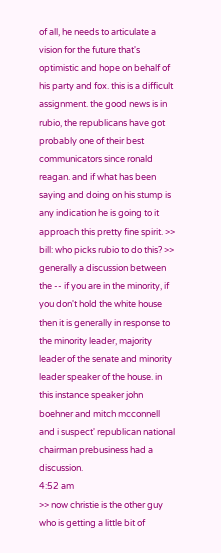of all, he needs to articulate a vision for the future that's optimistic and hope on behalf of his party and fox. this is a difficult assignment. the good news is in rubio, the republicans have got probably one of their best communicators since ronald reagan. and if what has been saying and doing on his stump is any indication he is going to it approach this pretty fine spirit. >> bill: who picks rubio to do this? >> generally a discussion between the -- if you are in the minority, if you don't hold the white house then it is generally in response to the minority leader, majority leader of the senate and minority leader speaker of the house. in this instance speaker john boehner and mitch mcconnell and i suspect' republican national chairman prebusiness had a discussion.
4:52 am
>> now christie is the other guy who is getting a little bit of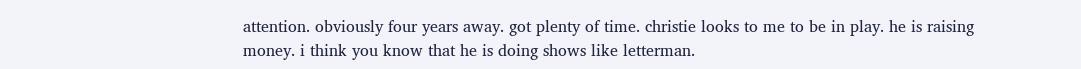attention. obviously four years away. got plenty of time. christie looks to me to be in play. he is raising money. i think you know that he is doing shows like letterman.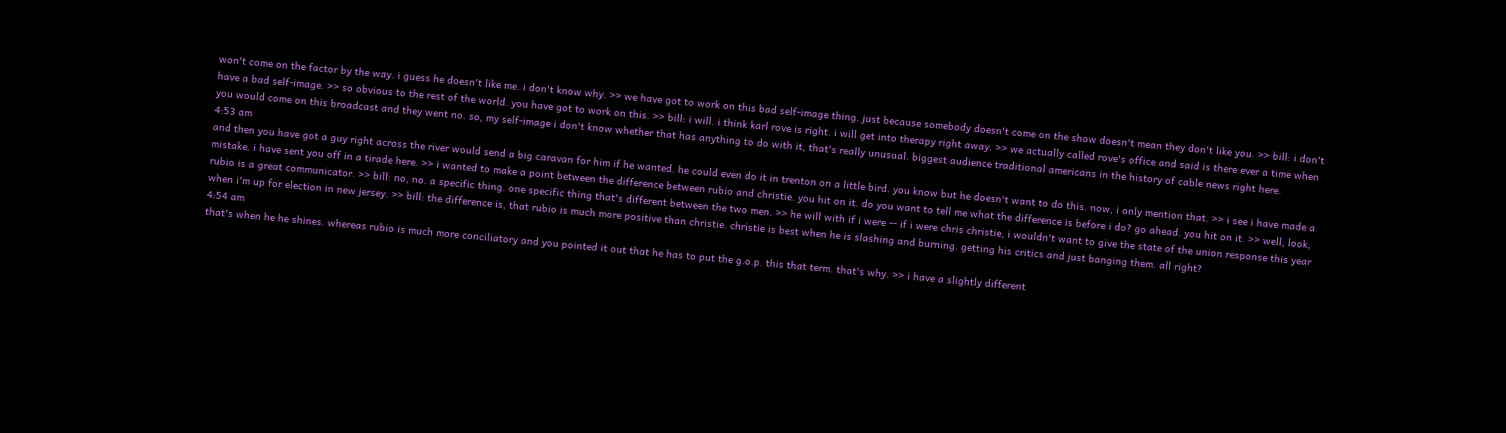won't come on the factor by the way. i guess he doesn't like me. i don't know why. >> we have got to work on this bad self-image thing. just because somebody doesn't come on the show doesn't mean they don't like you. >> bill: i don't have a bad self-image. >> so obvious to the rest of the world. you have got to work on this. >> bill: i will. i think karl rove is right. i will get into therapy right away. >> we actually called rove's office and said is there ever a time when you would come on this broadcast and they went no. so, my self-image i don't know whether that has anything to do with it, that's really unusual. biggest audience traditional americans in the history of cable news right here.
4:53 am
and then you have got a guy right across the river would send a big caravan for him if he wanted. he could even do it in trenton on a little bird. you know but he doesn't want to do this. now, i only mention that. >> i see i have made a mistake. i have sent you off in a tirade here. >> i wanted to make a point between the difference between rubio and christie. you hit on it. do you want to tell me what the difference is before i do? go ahead. you hit on it. >> well, look, rubio is a great communicator. >> bill: no, no. a specific thing. one specific thing that's different between the two men. >> he will with if i were -- if i were chris christie, i wouldn't want to give the state of the union response this year when i'm up for election in new jersey. >> bill: the difference is, that rubio is much more positive than christie. christie is best when he is slashing and burning. getting his critics and just banging them. all right?
4:54 am
that's when he he shines. whereas rubio is much more conciliatory and you pointed it out that he has to put the g.o.p. this that term. that's why. >> i have a slightly different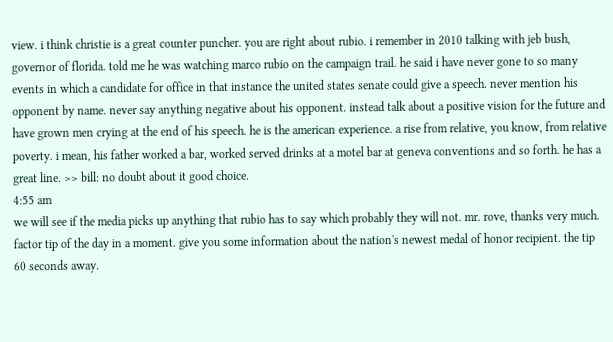view. i think christie is a great counter puncher. you are right about rubio. i remember in 2010 talking with jeb bush, governor of florida. told me he was watching marco rubio on the campaign trail. he said i have never gone to so many events in which a candidate for office in that instance the united states senate could give a speech. never mention his opponent by name. never say anything negative about his opponent. instead talk about a positive vision for the future and have grown men crying at the end of his speech. he is the american experience. a rise from relative, you know, from relative poverty. i mean, his father worked a bar, worked served drinks at a motel bar at geneva conventions and so forth. he has a great line. >> bill: no doubt about it good choice.
4:55 am
we will see if the media picks up anything that rubio has to say which probably they will not. mr. rove, thanks very much. factor tip of the day in a moment. give you some information about the nation's newest medal of honor recipient. the tip 60 seconds away.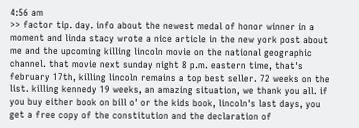4:56 am
>> factor tip. day. info about the newest medal of honor winner in a moment and linda stacy wrote a nice article in the new york post about me and the upcoming killing lincoln movie on the national geographic channel. that movie next sunday night 8 p.m. eastern time, that's february 17th, killing lincoln remains a top best seller. 72 weeks on the list. killing kennedy 19 weeks, an amazing situation, we thank you all. if you buy either book on bill o' or the kids book, lincoln's last days, you get a free copy of the constitution and the declaration of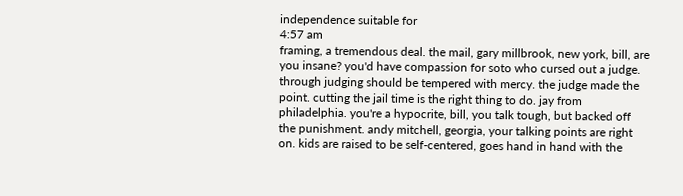independence suitable for
4:57 am
framing, a tremendous deal. the mail, gary millbrook, new york, bill, are you insane? you'd have compassion for soto who cursed out a judge. through judging should be tempered with mercy. the judge made the point. cutting the jail time is the right thing to do. jay from philadelphia. you're a hypocrite, bill, you talk tough, but backed off the punishment. andy mitchell, georgia, your talking points are right on. kids are raised to be self-centered, goes hand in hand with the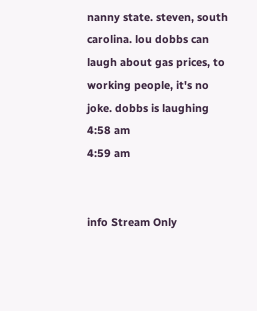nanny state. steven, south carolina. lou dobbs can laugh about gas prices, to working people, it's no joke. dobbs is laughing
4:58 am
4:59 am


info Stream Only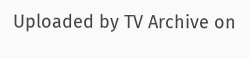Uploaded by TV Archive on